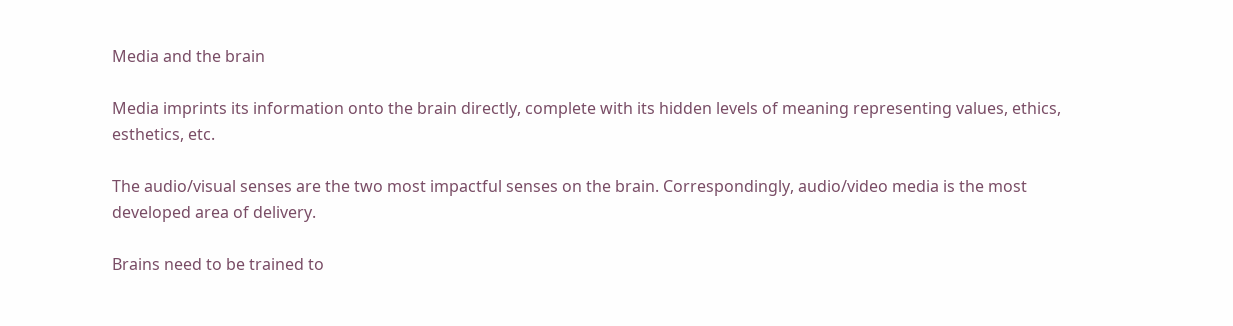Media and the brain

Media imprints its information onto the brain directly, complete with its hidden levels of meaning representing values, ethics, esthetics, etc.

The audio/visual senses are the two most impactful senses on the brain. Correspondingly, audio/video media is the most developed area of delivery.

Brains need to be trained to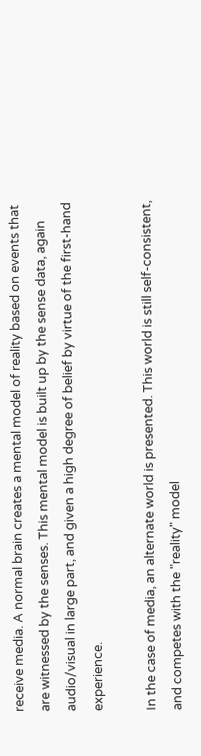receive media. A normal brain creates a mental model of reality based on events that are witnessed by the senses. This mental model is built up by the sense data, again audio/visual in large part, and given a high degree of belief by virtue of the first-hand experience.

In the case of media, an alternate world is presented. This world is still self-consistent, and competes with the "reality" model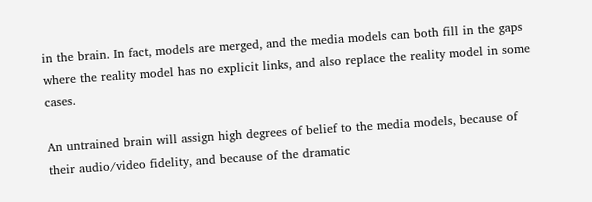in the brain. In fact, models are merged, and the media models can both fill in the gaps where the reality model has no explicit links, and also replace the reality model in some cases.

An untrained brain will assign high degrees of belief to the media models, because of their audio/video fidelity, and because of the dramatic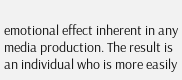emotional effect inherent in any media production. The result is an individual who is more easily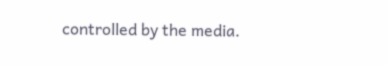controlled by the media.